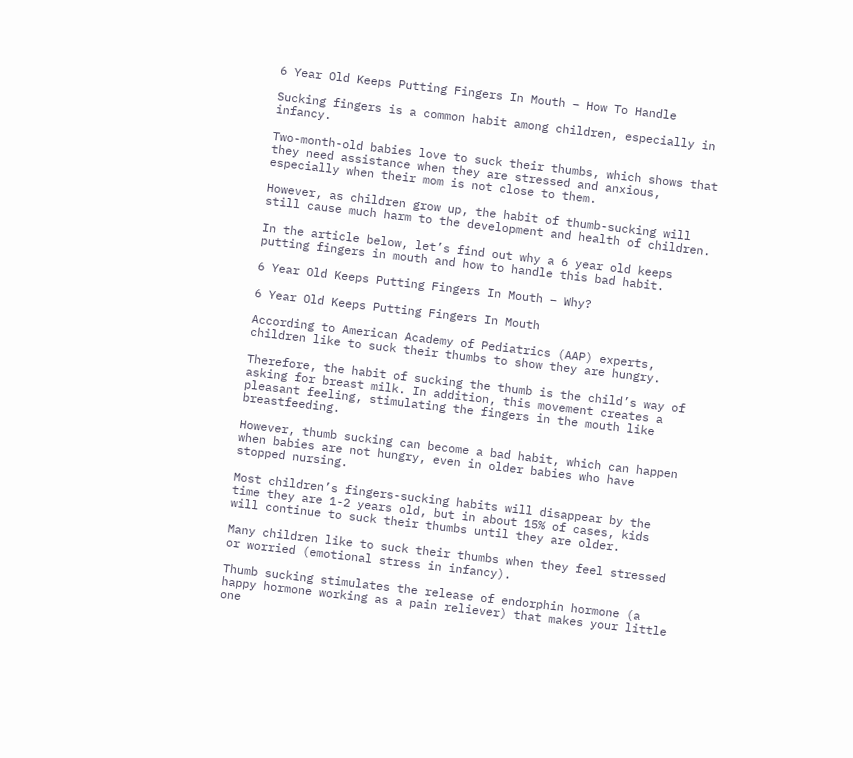6 Year Old Keeps Putting Fingers In Mouth – How To Handle

Sucking fingers is a common habit among children, especially in infancy.

Two-month-old babies love to suck their thumbs, which shows that they need assistance when they are stressed and anxious, especially when their mom is not close to them.

However, as children grow up, the habit of thumb-sucking will still cause much harm to the development and health of children.

In the article below, let’s find out why a 6 year old keeps putting fingers in mouth and how to handle this bad habit.

6 Year Old Keeps Putting Fingers In Mouth – Why?

6 Year Old Keeps Putting Fingers In Mouth

According to American Academy of Pediatrics (AAP) experts, children like to suck their thumbs to show they are hungry.

Therefore, the habit of sucking the thumb is the child’s way of asking for breast milk. In addition, this movement creates a pleasant feeling, stimulating the fingers in the mouth like breastfeeding.

However, thumb sucking can become a bad habit, which can happen when babies are not hungry, even in older babies who have stopped nursing.

Most children’s fingers-sucking habits will disappear by the time they are 1-2 years old, but in about 15% of cases, kids will continue to suck their thumbs until they are older.

Many children like to suck their thumbs when they feel stressed or worried (emotional stress in infancy).

Thumb sucking stimulates the release of endorphin hormone (a happy hormone working as a pain reliever) that makes your little one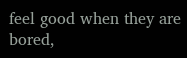feel good when they are bored,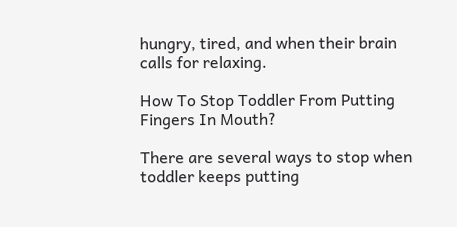hungry, tired, and when their brain calls for relaxing.

How To Stop Toddler From Putting Fingers In Mouth?

There are several ways to stop when toddler keeps putting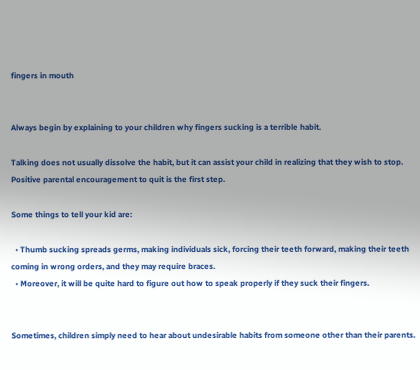fingers in mouth


Always begin by explaining to your children why fingers sucking is a terrible habit.

Talking does not usually dissolve the habit, but it can assist your child in realizing that they wish to stop. Positive parental encouragement to quit is the first step.

Some things to tell your kid are:

  • Thumb sucking spreads germs, making individuals sick, forcing their teeth forward, making their teeth coming in wrong orders, and they may require braces.
  • Moreover, it will be quite hard to figure out how to speak properly if they suck their fingers.


Sometimes, children simply need to hear about undesirable habits from someone other than their parents.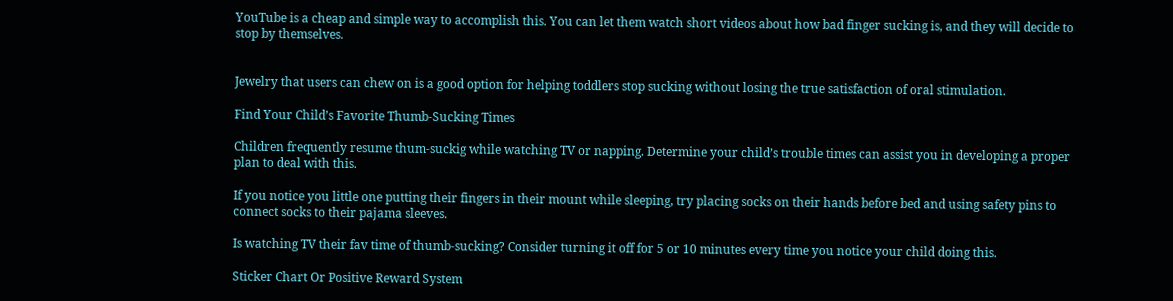YouTube is a cheap and simple way to accomplish this. You can let them watch short videos about how bad finger sucking is, and they will decide to stop by themselves.


Jewelry that users can chew on is a good option for helping toddlers stop sucking without losing the true satisfaction of oral stimulation.

Find Your Child’s Favorite Thumb-Sucking Times

Children frequently resume thum-suckig while watching TV or napping. Determine your child’s trouble times can assist you in developing a proper plan to deal with this.

If you notice you little one putting their fingers in their mount while sleeping, try placing socks on their hands before bed and using safety pins to connect socks to their pajama sleeves.

Is watching TV their fav time of thumb-sucking? Consider turning it off for 5 or 10 minutes every time you notice your child doing this.

Sticker Chart Or Positive Reward System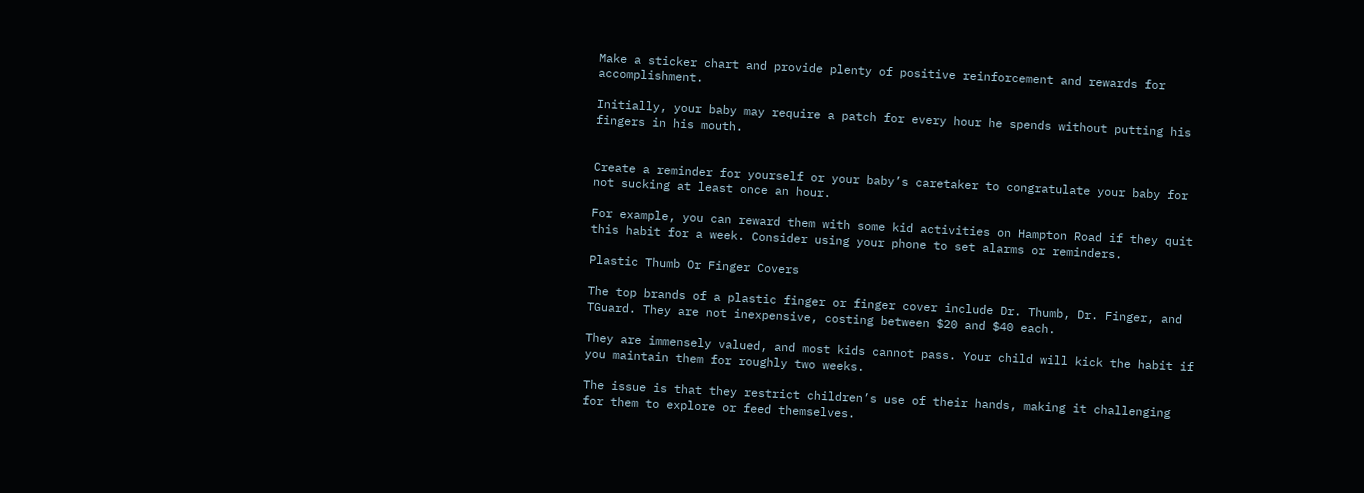Make a sticker chart and provide plenty of positive reinforcement and rewards for accomplishment.

Initially, your baby may require a patch for every hour he spends without putting his fingers in his mouth.


Create a reminder for yourself or your baby’s caretaker to congratulate your baby for not sucking at least once an hour.

For example, you can reward them with some kid activities on Hampton Road if they quit this habit for a week. Consider using your phone to set alarms or reminders.

Plastic Thumb Or Finger Covers

The top brands of a plastic finger or finger cover include Dr. Thumb, Dr. Finger, and TGuard. They are not inexpensive, costing between $20 and $40 each.

They are immensely valued, and most kids cannot pass. Your child will kick the habit if you maintain them for roughly two weeks.

The issue is that they restrict children’s use of their hands, making it challenging for them to explore or feed themselves.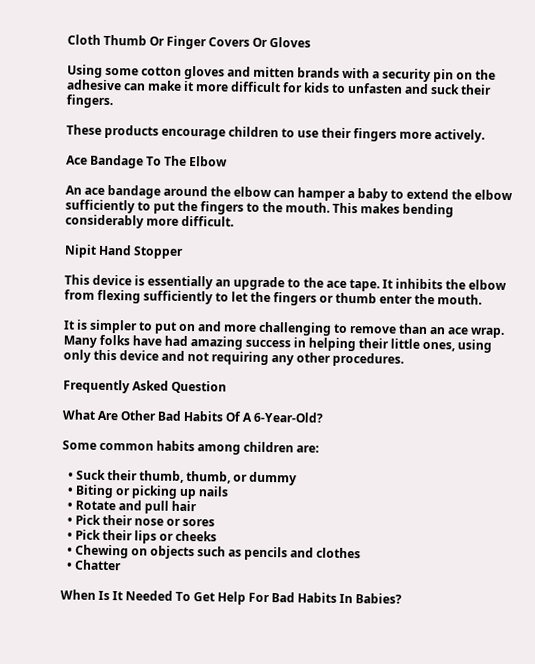Cloth Thumb Or Finger Covers Or Gloves

Using some cotton gloves and mitten brands with a security pin on the adhesive can make it more difficult for kids to unfasten and suck their fingers.

These products encourage children to use their fingers more actively.

Ace Bandage To The Elbow

An ace bandage around the elbow can hamper a baby to extend the elbow sufficiently to put the fingers to the mouth. This makes bending considerably more difficult.

Nipit Hand Stopper

This device is essentially an upgrade to the ace tape. It inhibits the elbow from flexing sufficiently to let the fingers or thumb enter the mouth.

It is simpler to put on and more challenging to remove than an ace wrap. Many folks have had amazing success in helping their little ones, using only this device and not requiring any other procedures.

Frequently Asked Question

What Are Other Bad Habits Of A 6-Year-Old?

Some common habits among children are:

  • Suck their thumb, thumb, or dummy
  • Biting or picking up nails
  • Rotate and pull hair
  • Pick their nose or sores
  • Pick their lips or cheeks
  • Chewing on objects such as pencils and clothes
  • Chatter

When Is It Needed To Get Help For Bad Habits In Babies?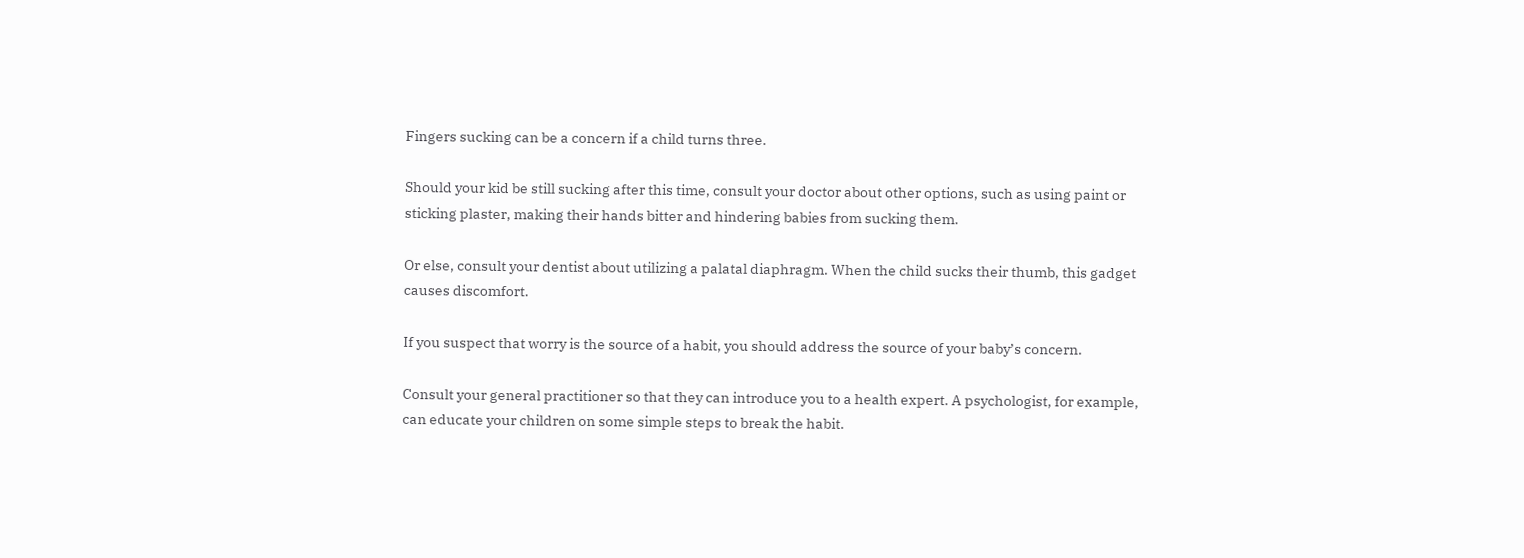Fingers sucking can be a concern if a child turns three.

Should your kid be still sucking after this time, consult your doctor about other options, such as using paint or sticking plaster, making their hands bitter and hindering babies from sucking them.

Or else, consult your dentist about utilizing a palatal diaphragm. When the child sucks their thumb, this gadget causes discomfort.

If you suspect that worry is the source of a habit, you should address the source of your baby’s concern.

Consult your general practitioner so that they can introduce you to a health expert. A psychologist, for example, can educate your children on some simple steps to break the habit.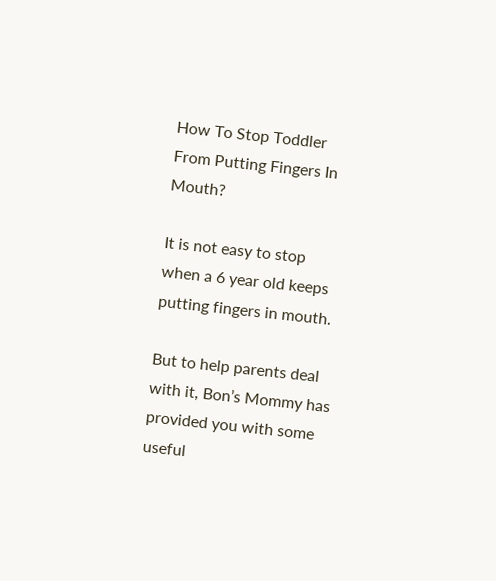How To Stop Toddler From Putting Fingers In Mouth?

It is not easy to stop when a 6 year old keeps putting fingers in mouth.

But to help parents deal with it, Bon’s Mommy has provided you with some useful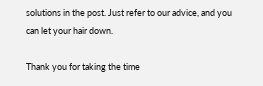solutions in the post. Just refer to our advice, and you can let your hair down.

Thank you for taking the time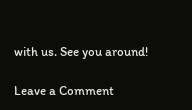with us. See you around!

Leave a Comment